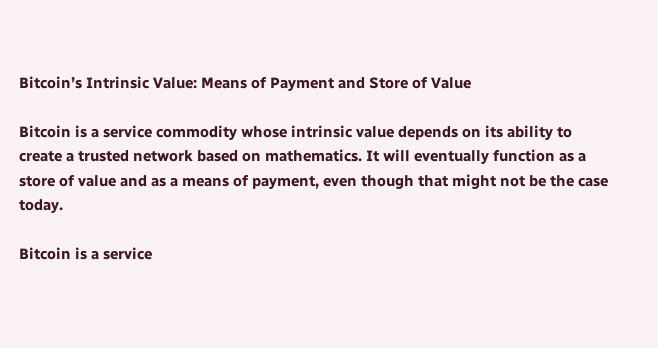Bitcoin’s Intrinsic Value: Means of Payment and Store of Value

Bitcoin is a service commodity whose intrinsic value depends on its ability to create a trusted network based on mathematics. It will eventually function as a store of value and as a means of payment, even though that might not be the case today.

Bitcoin is a service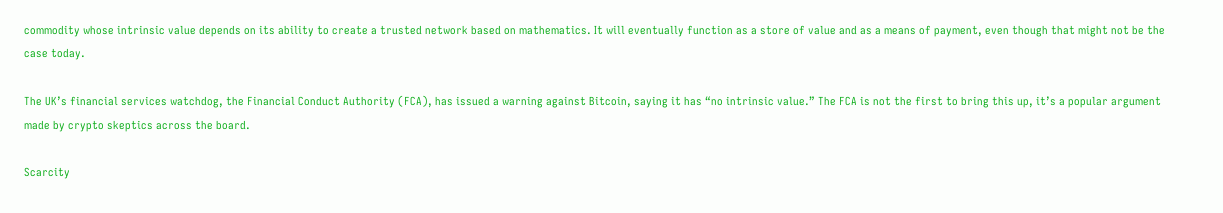commodity whose intrinsic value depends on its ability to create a trusted network based on mathematics. It will eventually function as a store of value and as a means of payment, even though that might not be the case today.

The UK’s financial services watchdog, the Financial Conduct Authority (FCA), has issued a warning against Bitcoin, saying it has “no intrinsic value.” The FCA is not the first to bring this up, it’s a popular argument made by crypto skeptics across the board.

Scarcity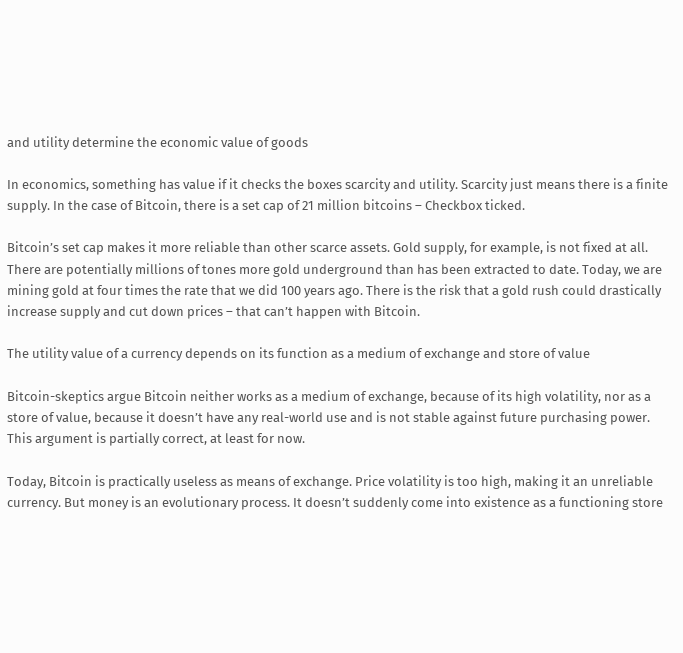and utility determine the economic value of goods

In economics, something has value if it checks the boxes scarcity and utility. Scarcity just means there is a finite supply. In the case of Bitcoin, there is a set cap of 21 million bitcoins – Checkbox ticked.

Bitcoin’s set cap makes it more reliable than other scarce assets. Gold supply, for example, is not fixed at all. There are potentially millions of tones more gold underground than has been extracted to date. Today, we are mining gold at four times the rate that we did 100 years ago. There is the risk that a gold rush could drastically increase supply and cut down prices – that can’t happen with Bitcoin.

The utility value of a currency depends on its function as a medium of exchange and store of value

Bitcoin-skeptics argue Bitcoin neither works as a medium of exchange, because of its high volatility, nor as a store of value, because it doesn’t have any real-world use and is not stable against future purchasing power. This argument is partially correct, at least for now.

Today, Bitcoin is practically useless as means of exchange. Price volatility is too high, making it an unreliable currency. But money is an evolutionary process. It doesn’t suddenly come into existence as a functioning store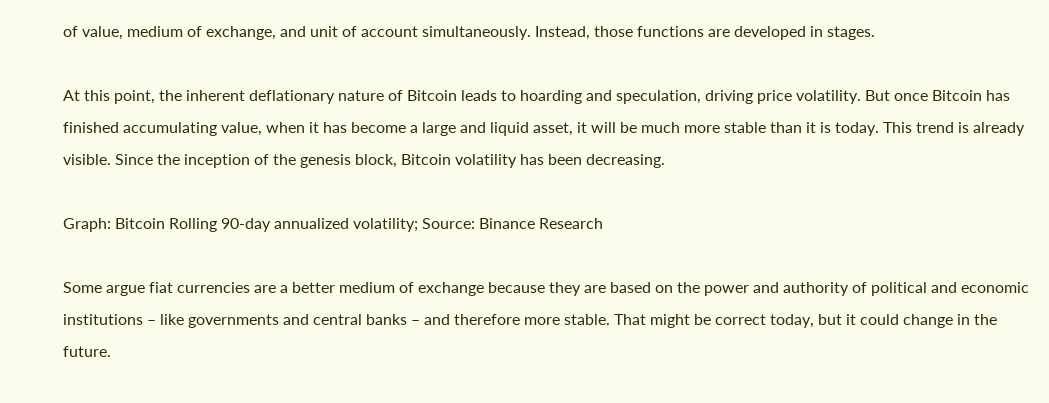of value, medium of exchange, and unit of account simultaneously. Instead, those functions are developed in stages.

At this point, the inherent deflationary nature of Bitcoin leads to hoarding and speculation, driving price volatility. But once Bitcoin has finished accumulating value, when it has become a large and liquid asset, it will be much more stable than it is today. This trend is already visible. Since the inception of the genesis block, Bitcoin volatility has been decreasing.

Graph: Bitcoin Rolling 90-day annualized volatility; Source: Binance Research

Some argue fiat currencies are a better medium of exchange because they are based on the power and authority of political and economic institutions – like governments and central banks – and therefore more stable. That might be correct today, but it could change in the future.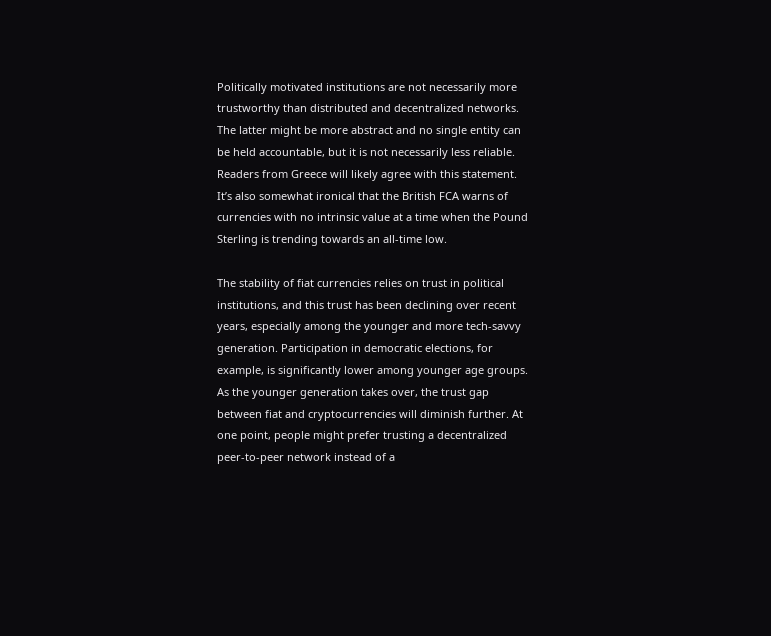Politically motivated institutions are not necessarily more trustworthy than distributed and decentralized networks. The latter might be more abstract and no single entity can be held accountable, but it is not necessarily less reliable. Readers from Greece will likely agree with this statement. It’s also somewhat ironical that the British FCA warns of currencies with no intrinsic value at a time when the Pound Sterling is trending towards an all-time low.

The stability of fiat currencies relies on trust in political institutions, and this trust has been declining over recent years, especially among the younger and more tech-savvy generation. Participation in democratic elections, for example, is significantly lower among younger age groups. As the younger generation takes over, the trust gap between fiat and cryptocurrencies will diminish further. At one point, people might prefer trusting a decentralized peer-to-peer network instead of a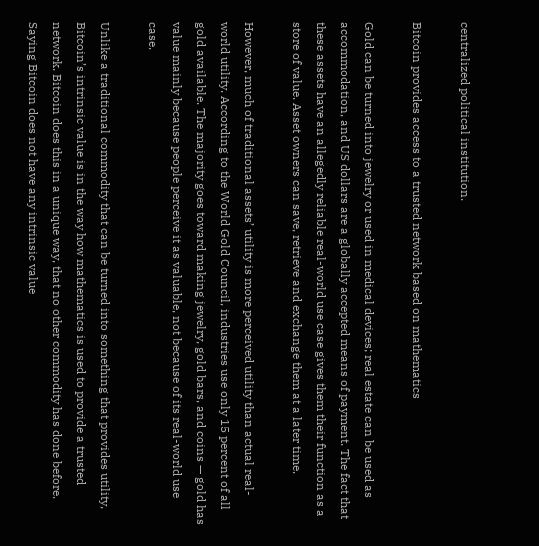centralized political institution.

Bitcoin provides access to a trusted network based on mathematics

Gold can be turned into jewelry or used in medical devices; real estate can be used as accommodation, and US dollars are a globally accepted means of payment. The fact that these assets have an allegedly reliable real-world use case gives them their function as a store of value. Asset owners can save, retrieve and exchange them at a later time.

However, much of traditional assets’ utility is more perceived utility than actual real-world utility. According to the World Gold Council, industries use only 15 percent of all gold available. The majority goes toward making jewelry, gold bars, and coins — gold has value mainly because people perceive it as valuable, not because of its real-world use case.

Unlike a traditional commodity that can be turned into something that provides utility, Bitcoin’s intrinsic value is in the way how mathematics is used to provide a trusted network. Bitcoin does this in a unique way, that no other commodity has done before. Saying Bitcoin does not have any intrinsic value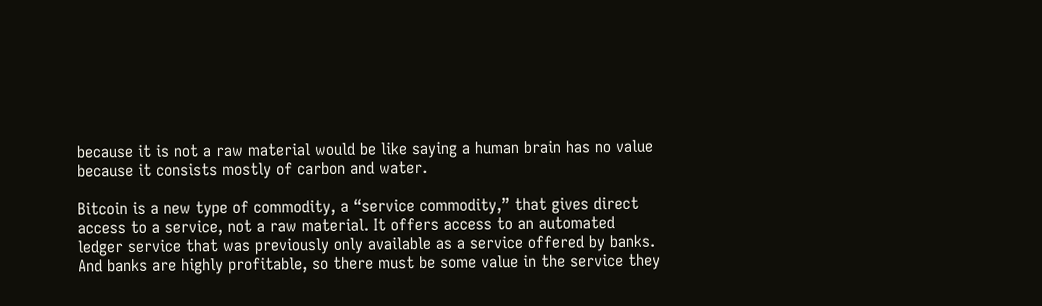because it is not a raw material would be like saying a human brain has no value because it consists mostly of carbon and water.

Bitcoin is a new type of commodity, a “service commodity,” that gives direct access to a service, not a raw material. It offers access to an automated ledger service that was previously only available as a service offered by banks. And banks are highly profitable, so there must be some value in the service they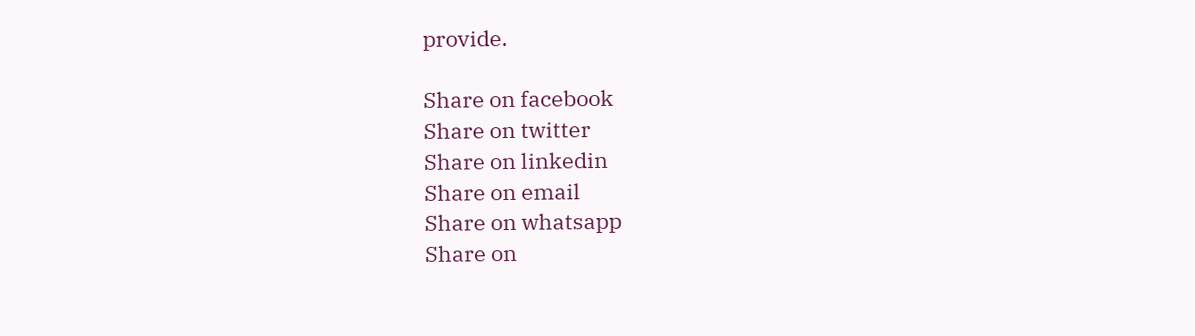provide.

Share on facebook
Share on twitter
Share on linkedin
Share on email
Share on whatsapp
Share on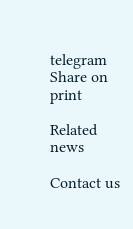telegram
Share on print

Related news

Contact us